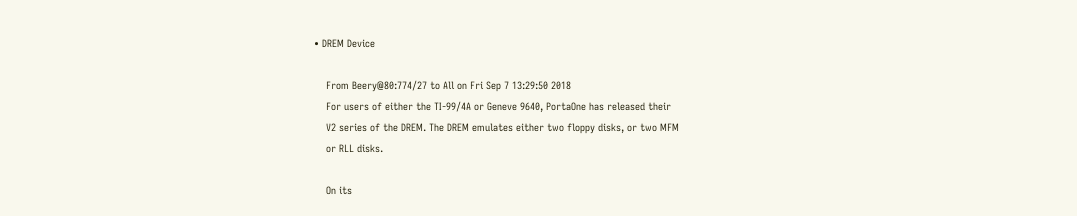• DREM Device

    From Beery@80:774/27 to All on Fri Sep 7 13:29:50 2018
    For users of either the TI-99/4A or Geneve 9640, PortaOne has released their
    V2 series of the DREM. The DREM emulates either two floppy disks, or two MFM
    or RLL disks.

    On its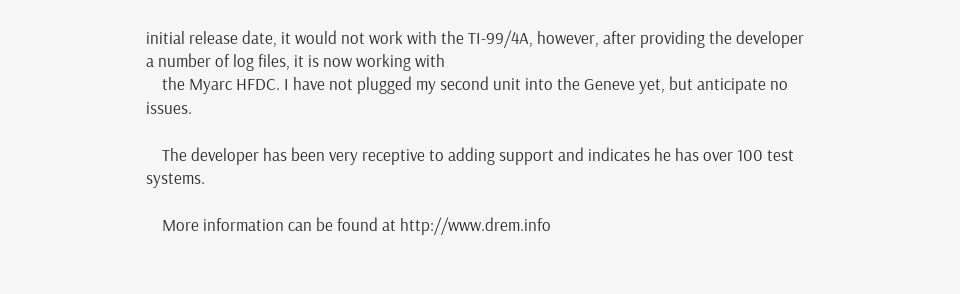initial release date, it would not work with the TI-99/4A, however, after providing the developer a number of log files, it is now working with
    the Myarc HFDC. I have not plugged my second unit into the Geneve yet, but anticipate no issues.

    The developer has been very receptive to adding support and indicates he has over 100 test systems.

    More information can be found at http://www.drem.info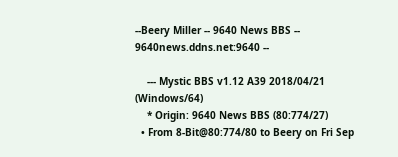--Beery Miller -- 9640 News BBS -- 9640news.ddns.net:9640 --

    --- Mystic BBS v1.12 A39 2018/04/21 (Windows/64)
    * Origin: 9640 News BBS (80:774/27)
  • From 8-Bit@80:774/80 to Beery on Fri Sep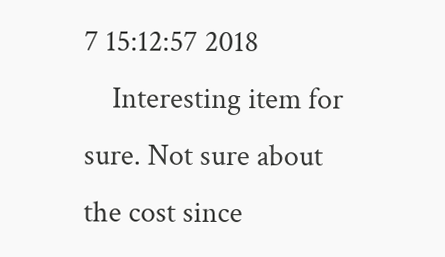7 15:12:57 2018
    Interesting item for sure. Not sure about the cost since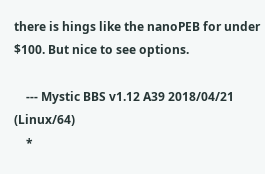there is hings like the nanoPEB for under $100. But nice to see options.

    --- Mystic BBS v1.12 A39 2018/04/21 (Linux/64)
    *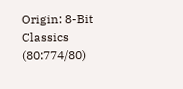Origin: 8-Bit Classics (80:774/80)